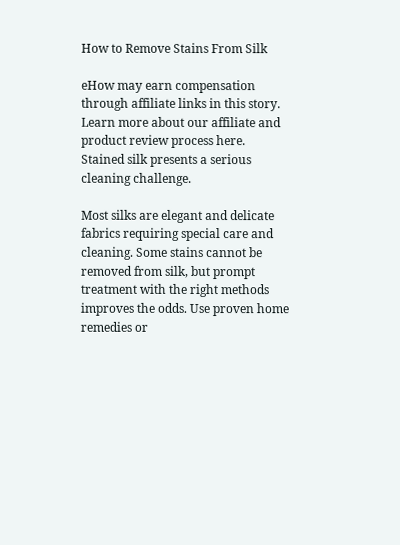How to Remove Stains From Silk

eHow may earn compensation through affiliate links in this story. Learn more about our affiliate and product review process here.
Stained silk presents a serious cleaning challenge.

Most silks are elegant and delicate fabrics requiring special care and cleaning. Some stains cannot be removed from silk, but prompt treatment with the right methods improves the odds. Use proven home remedies or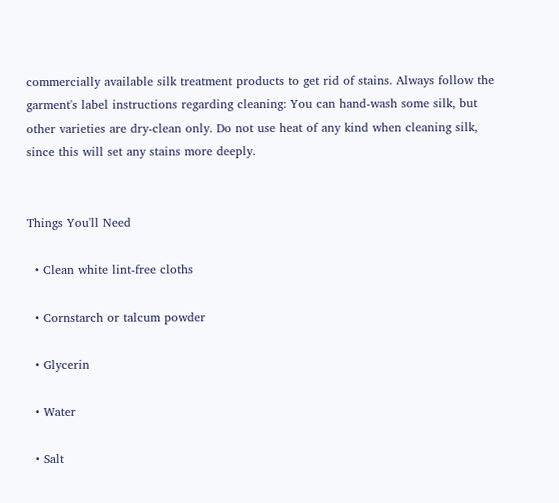commercially available silk treatment products to get rid of stains. Always follow the garment's label instructions regarding cleaning: You can hand-wash some silk, but other varieties are dry-clean only. Do not use heat of any kind when cleaning silk, since this will set any stains more deeply.


Things You'll Need

  • Clean white lint-free cloths

  • Cornstarch or talcum powder

  • Glycerin

  • Water

  • Salt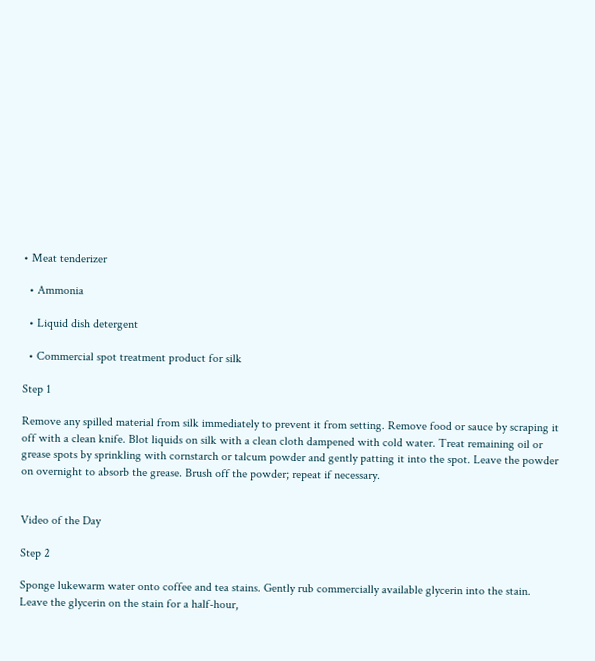• Meat tenderizer

  • Ammonia

  • Liquid dish detergent

  • Commercial spot treatment product for silk

Step 1

Remove any spilled material from silk immediately to prevent it from setting. Remove food or sauce by scraping it off with a clean knife. Blot liquids on silk with a clean cloth dampened with cold water. Treat remaining oil or grease spots by sprinkling with cornstarch or talcum powder and gently patting it into the spot. Leave the powder on overnight to absorb the grease. Brush off the powder; repeat if necessary.


Video of the Day

Step 2

Sponge lukewarm water onto coffee and tea stains. Gently rub commercially available glycerin into the stain. Leave the glycerin on the stain for a half-hour,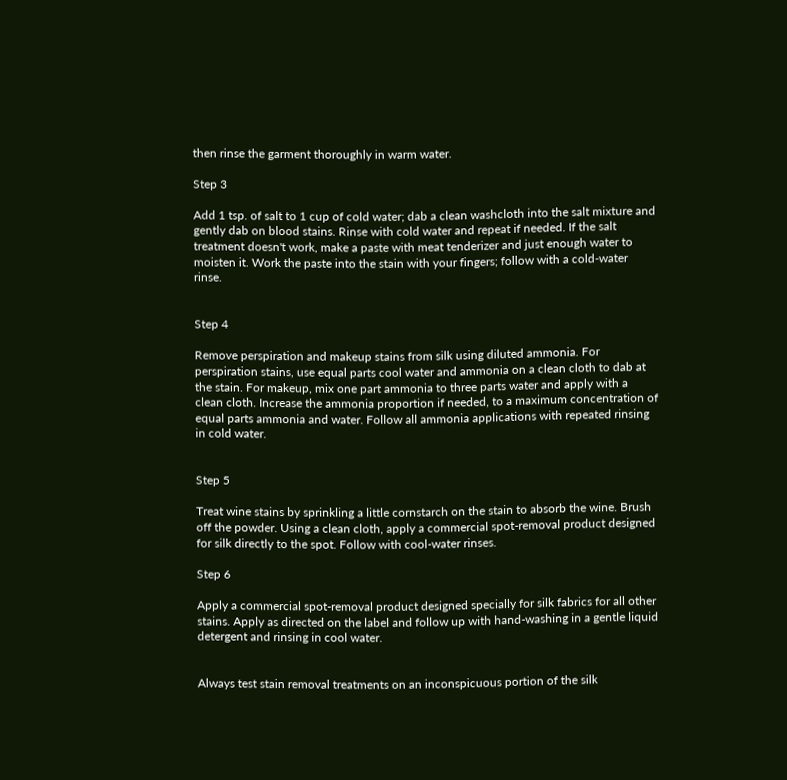then rinse the garment thoroughly in warm water.

Step 3

Add 1 tsp. of salt to 1 cup of cold water; dab a clean washcloth into the salt mixture and gently dab on blood stains. Rinse with cold water and repeat if needed. If the salt treatment doesn't work, make a paste with meat tenderizer and just enough water to moisten it. Work the paste into the stain with your fingers; follow with a cold-water rinse.


Step 4

Remove perspiration and makeup stains from silk using diluted ammonia. For perspiration stains, use equal parts cool water and ammonia on a clean cloth to dab at the stain. For makeup, mix one part ammonia to three parts water and apply with a clean cloth. Increase the ammonia proportion if needed, to a maximum concentration of equal parts ammonia and water. Follow all ammonia applications with repeated rinsing in cold water.


Step 5

Treat wine stains by sprinkling a little cornstarch on the stain to absorb the wine. Brush off the powder. Using a clean cloth, apply a commercial spot-removal product designed for silk directly to the spot. Follow with cool-water rinses.

Step 6

Apply a commercial spot-removal product designed specially for silk fabrics for all other stains. Apply as directed on the label and follow up with hand-washing in a gentle liquid detergent and rinsing in cool water.


Always test stain removal treatments on an inconspicuous portion of the silk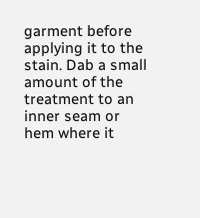garment before applying it to the stain. Dab a small amount of the treatment to an inner seam or hem where it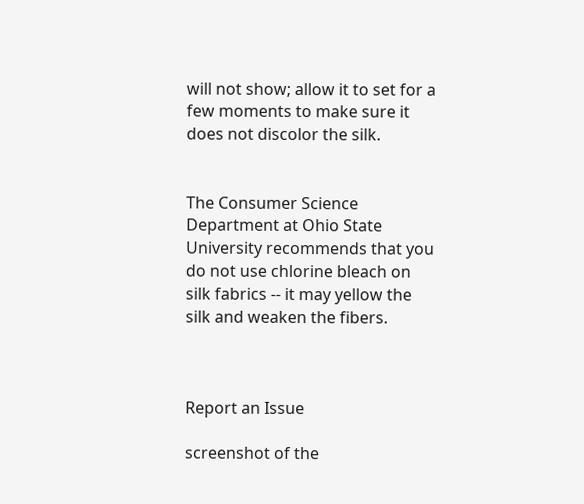will not show; allow it to set for a few moments to make sure it does not discolor the silk.


The Consumer Science Department at Ohio State University recommends that you do not use chlorine bleach on silk fabrics -- it may yellow the silk and weaken the fibers.



Report an Issue

screenshot of the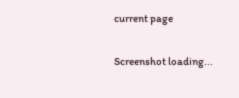current page

Screenshot loading...